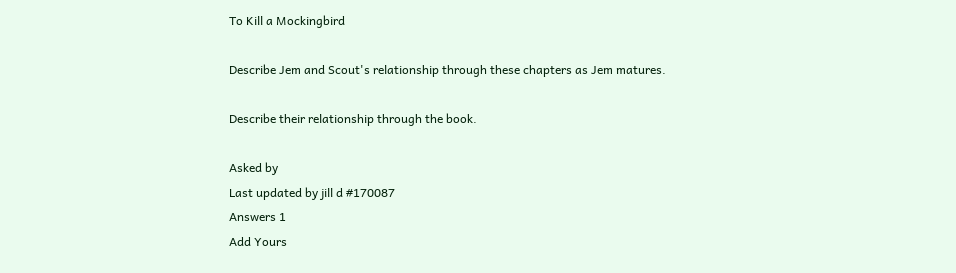To Kill a Mockingbird

Describe Jem and Scout's relationship through these chapters as Jem matures.

Describe their relationship through the book.

Asked by
Last updated by jill d #170087
Answers 1
Add Yours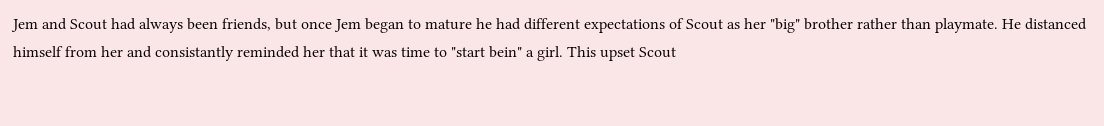Jem and Scout had always been friends, but once Jem began to mature he had different expectations of Scout as her "big" brother rather than playmate. He distanced himself from her and consistantly reminded her that it was time to "start bein" a girl. This upset Scout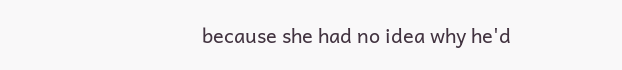because she had no idea why he'd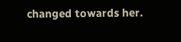changed towards her.